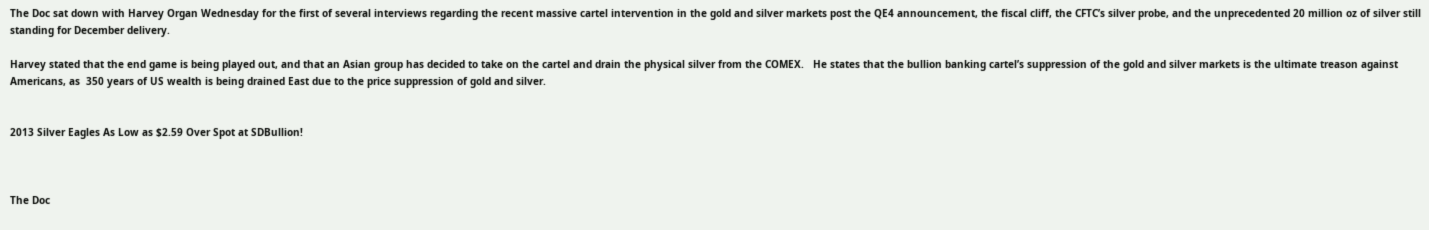The Doc sat down with Harvey Organ Wednesday for the first of several interviews regarding the recent massive cartel intervention in the gold and silver markets post the QE4 announcement, the fiscal cliff, the CFTC’s silver probe, and the unprecedented 20 million oz of silver still standing for December delivery.

Harvey stated that the end game is being played out, and that an Asian group has decided to take on the cartel and drain the physical silver from the COMEX.   He states that the bullion banking cartel’s suppression of the gold and silver markets is the ultimate treason against Americans, as  350 years of US wealth is being drained East due to the price suppression of gold and silver.


2013 Silver Eagles As Low as $2.59 Over Spot at SDBullion!



The Doc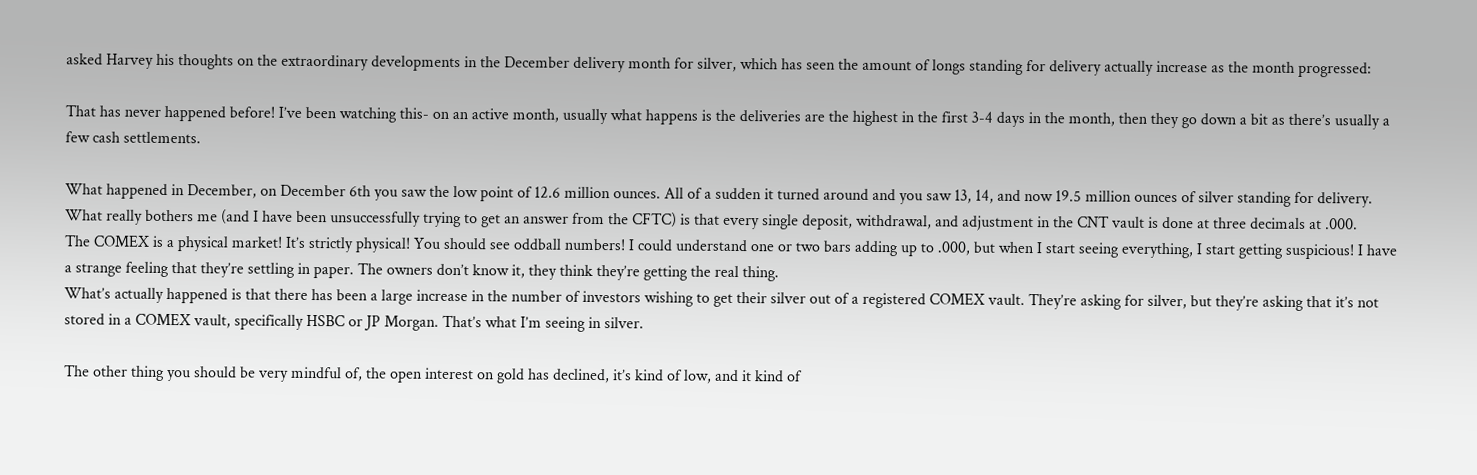asked Harvey his thoughts on the extraordinary developments in the December delivery month for silver, which has seen the amount of longs standing for delivery actually increase as the month progressed:

That has never happened before! I’ve been watching this- on an active month, usually what happens is the deliveries are the highest in the first 3-4 days in the month, then they go down a bit as there’s usually a few cash settlements.

What happened in December, on December 6th you saw the low point of 12.6 million ounces. All of a sudden it turned around and you saw 13, 14, and now 19.5 million ounces of silver standing for delivery. What really bothers me (and I have been unsuccessfully trying to get an answer from the CFTC) is that every single deposit, withdrawal, and adjustment in the CNT vault is done at three decimals at .000.
The COMEX is a physical market! It’s strictly physical! You should see oddball numbers! I could understand one or two bars adding up to .000, but when I start seeing everything, I start getting suspicious! I have a strange feeling that they’re settling in paper. The owners don’t know it, they think they’re getting the real thing.
What’s actually happened is that there has been a large increase in the number of investors wishing to get their silver out of a registered COMEX vault. They’re asking for silver, but they’re asking that it’s not stored in a COMEX vault, specifically HSBC or JP Morgan. That’s what I’m seeing in silver.

The other thing you should be very mindful of, the open interest on gold has declined, it’s kind of low, and it kind of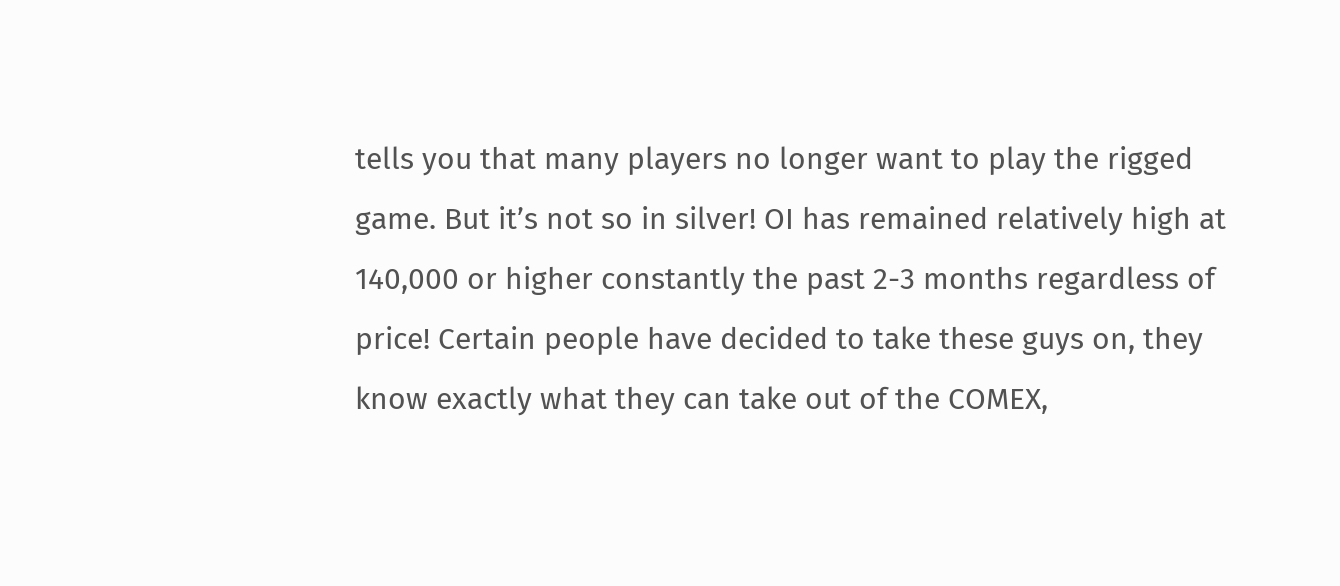tells you that many players no longer want to play the rigged game. But it’s not so in silver! OI has remained relatively high at 140,000 or higher constantly the past 2-3 months regardless of price! Certain people have decided to take these guys on, they know exactly what they can take out of the COMEX,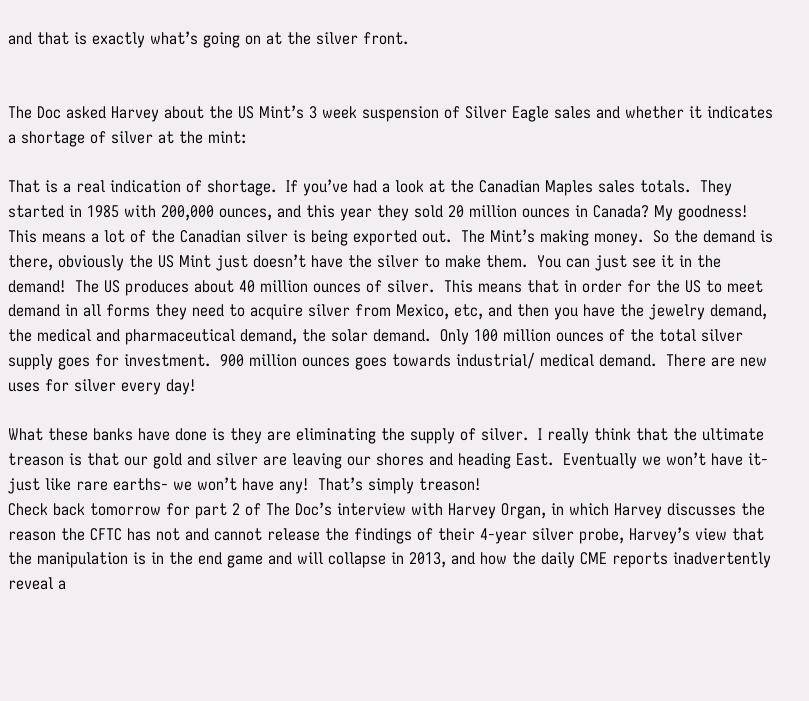and that is exactly what’s going on at the silver front.


The Doc asked Harvey about the US Mint’s 3 week suspension of Silver Eagle sales and whether it indicates a shortage of silver at the mint:

That is a real indication of shortage.  If you’ve had a look at the Canadian Maples sales totals.  They started in 1985 with 200,000 ounces, and this year they sold 20 million ounces in Canada? My goodness!  This means a lot of the Canadian silver is being exported out.  The Mint’s making money.  So the demand is there, obviously the US Mint just doesn’t have the silver to make them.  You can just see it in the demand!  The US produces about 40 million ounces of silver.  This means that in order for the US to meet demand in all forms they need to acquire silver from Mexico, etc, and then you have the jewelry demand, the medical and pharmaceutical demand, the solar demand.  Only 100 million ounces of the total silver supply goes for investment.  900 million ounces goes towards industrial/ medical demand.  There are new uses for silver every day!

What these banks have done is they are eliminating the supply of silver.  I really think that the ultimate treason is that our gold and silver are leaving our shores and heading East.  Eventually we won’t have it- just like rare earths- we won’t have any!  That’s simply treason!
Check back tomorrow for part 2 of The Doc’s interview with Harvey Organ, in which Harvey discusses the reason the CFTC has not and cannot release the findings of their 4-year silver probe, Harvey’s view that the manipulation is in the end game and will collapse in 2013, and how the daily CME reports inadvertently reveal a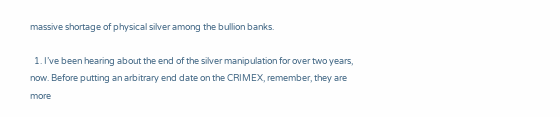massive shortage of physical silver among the bullion banks.

  1. I’ve been hearing about the end of the silver manipulation for over two years, now. Before putting an arbitrary end date on the CRIMEX, remember, they are more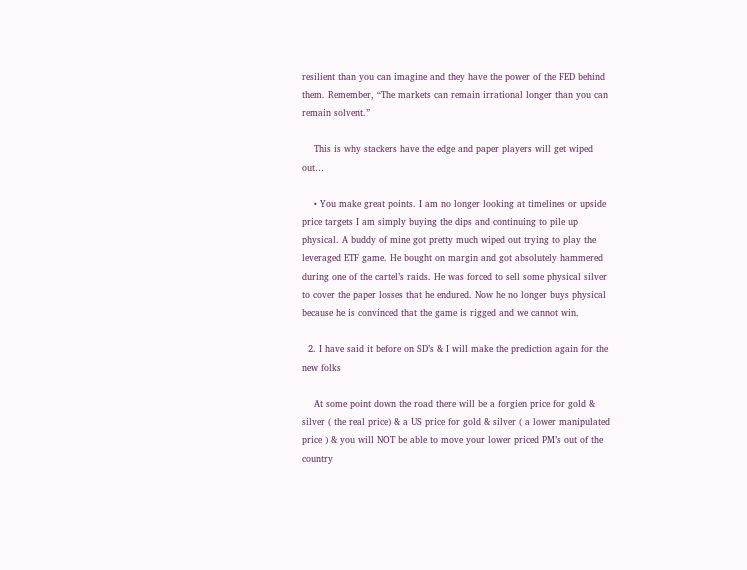resilient than you can imagine and they have the power of the FED behind them. Remember, “The markets can remain irrational longer than you can remain solvent.”

    This is why stackers have the edge and paper players will get wiped out…

    • You make great points. I am no longer looking at timelines or upside price targets I am simply buying the dips and continuing to pile up physical. A buddy of mine got pretty much wiped out trying to play the leveraged ETF game. He bought on margin and got absolutely hammered during one of the cartel’s raids. He was forced to sell some physical silver to cover the paper losses that he endured. Now he no longer buys physical because he is convinced that the game is rigged and we cannot win.

  2. I have said it before on SD’s & I will make the prediction again for the new folks

    At some point down the road there will be a forgien price for gold & silver ( the real price) & a US price for gold & silver ( a lower manipulated price ) & you will NOT be able to move your lower priced PM’s out of the country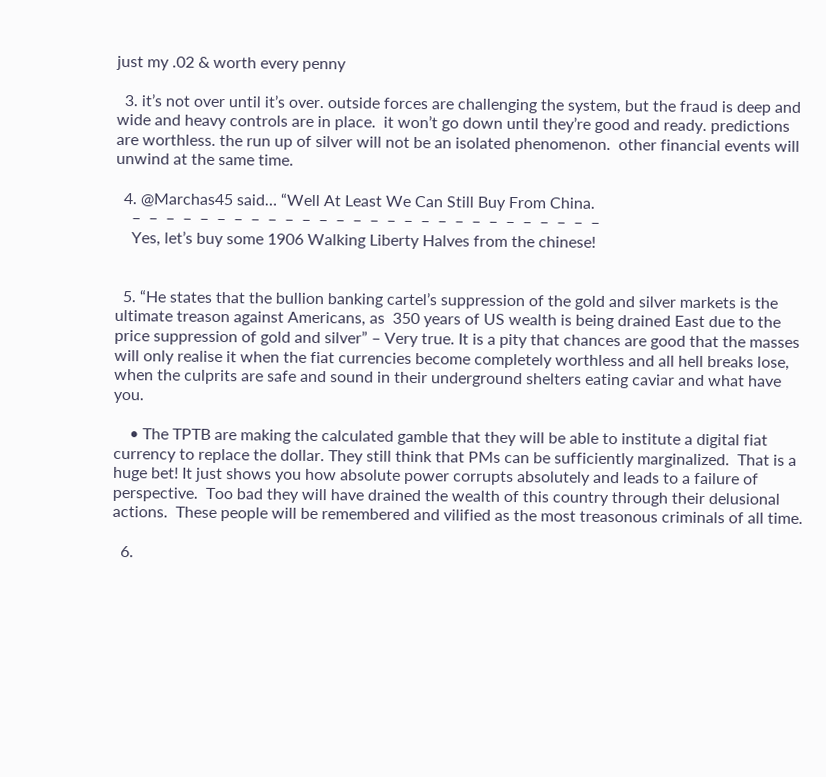just my .02 & worth every penny

  3. it’s not over until it’s over. outside forces are challenging the system, but the fraud is deep and wide and heavy controls are in place.  it won’t go down until they’re good and ready. predictions are worthless. the run up of silver will not be an isolated phenomenon.  other financial events will unwind at the same time.

  4. @Marchas45 said… “Well At Least We Can Still Buy From China.
    –  –  –  –  –  –  –  –  –  –  –  –  –  –  –  –  –  –  –  –  –  –  –  –  –  –  –  –
    Yes, let’s buy some 1906 Walking Liberty Halves from the chinese!


  5. “He states that the bullion banking cartel’s suppression of the gold and silver markets is the ultimate treason against Americans, as  350 years of US wealth is being drained East due to the price suppression of gold and silver” – Very true. It is a pity that chances are good that the masses will only realise it when the fiat currencies become completely worthless and all hell breaks lose, when the culprits are safe and sound in their underground shelters eating caviar and what have you.

    • The TPTB are making the calculated gamble that they will be able to institute a digital fiat currency to replace the dollar. They still think that PMs can be sufficiently marginalized.  That is a huge bet! It just shows you how absolute power corrupts absolutely and leads to a failure of perspective.  Too bad they will have drained the wealth of this country through their delusional actions.  These people will be remembered and vilified as the most treasonous criminals of all time.

  6.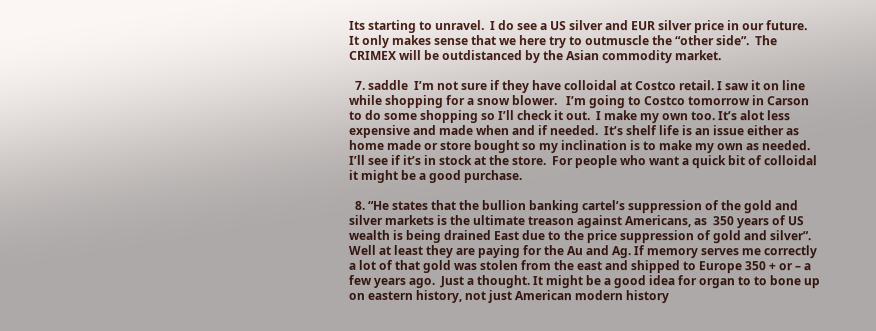Its starting to unravel.  I do see a US silver and EUR silver price in our future.  It only makes sense that we here try to outmuscle the “other side”.  The CRIMEX will be outdistanced by the Asian commodity market.

  7. saddle  I’m not sure if they have colloidal at Costco retail. I saw it on line while shopping for a snow blower.   I’m going to Costco tomorrow in Carson to do some shopping so I’ll check it out.  I make my own too. It’s alot less expensive and made when and if needed.  It’s shelf life is an issue either as home made or store bought so my inclination is to make my own as needed.  I’ll see if it’s in stock at the store.  For people who want a quick bit of colloidal it might be a good purchase.

  8. “He states that the bullion banking cartel’s suppression of the gold and silver markets is the ultimate treason against Americans, as  350 years of US wealth is being drained East due to the price suppression of gold and silver”. Well at least they are paying for the Au and Ag. If memory serves me correctly a lot of that gold was stolen from the east and shipped to Europe 350 + or – a few years ago.  Just a thought. It might be a good idea for organ to to bone up on eastern history, not just American modern history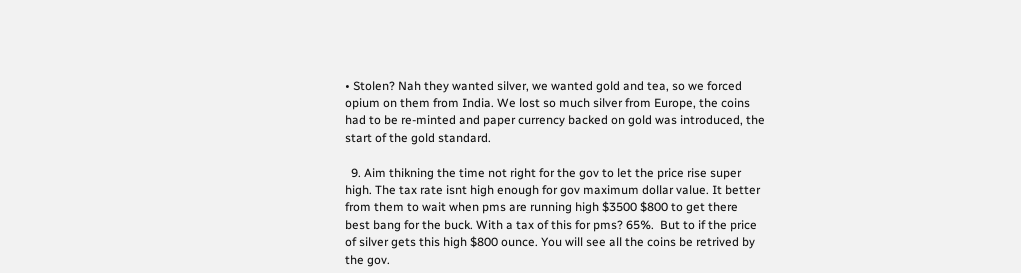• Stolen? Nah they wanted silver, we wanted gold and tea, so we forced opium on them from India. We lost so much silver from Europe, the coins had to be re-minted and paper currency backed on gold was introduced, the start of the gold standard.

  9. Aim thikning the time not right for the gov to let the price rise super high. The tax rate isnt high enough for gov maximum dollar value. It better from them to wait when pms are running high $3500 $800 to get there best bang for the buck. With a tax of this for pms? 65%.  But to if the price of silver gets this high $800 ounce. You will see all the coins be retrived by the gov.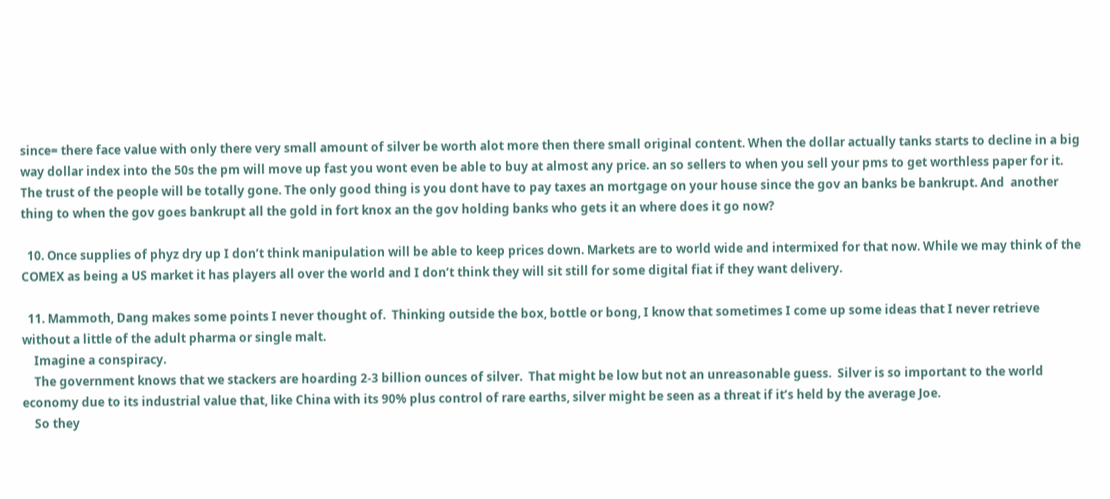since= there face value with only there very small amount of silver be worth alot more then there small original content. When the dollar actually tanks starts to decline in a big way dollar index into the 50s the pm will move up fast you wont even be able to buy at almost any price. an so sellers to when you sell your pms to get worthless paper for it. The trust of the people will be totally gone. The only good thing is you dont have to pay taxes an mortgage on your house since the gov an banks be bankrupt. And  another thing to when the gov goes bankrupt all the gold in fort knox an the gov holding banks who gets it an where does it go now?

  10. Once supplies of phyz dry up I don’t think manipulation will be able to keep prices down. Markets are to world wide and intermixed for that now. While we may think of the COMEX as being a US market it has players all over the world and I don’t think they will sit still for some digital fiat if they want delivery.

  11. Mammoth, Dang makes some points I never thought of.  Thinking outside the box, bottle or bong, I know that sometimes I come up some ideas that I never retrieve without a little of the adult pharma or single malt.
    Imagine a conspiracy.
    The government knows that we stackers are hoarding 2-3 billion ounces of silver.  That might be low but not an unreasonable guess.  Silver is so important to the world economy due to its industrial value that, like China with its 90% plus control of rare earths, silver might be seen as a threat if it’s held by the average Joe.
    So they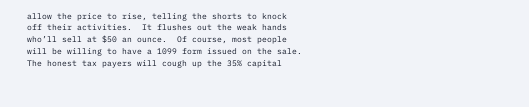allow the price to rise, telling the shorts to knock off their activities.  It flushes out the weak hands who’ll sell at $50 an ounce.  Of course, most people will be willing to have a 1099 form issued on the sale.  The honest tax payers will cough up the 35% capital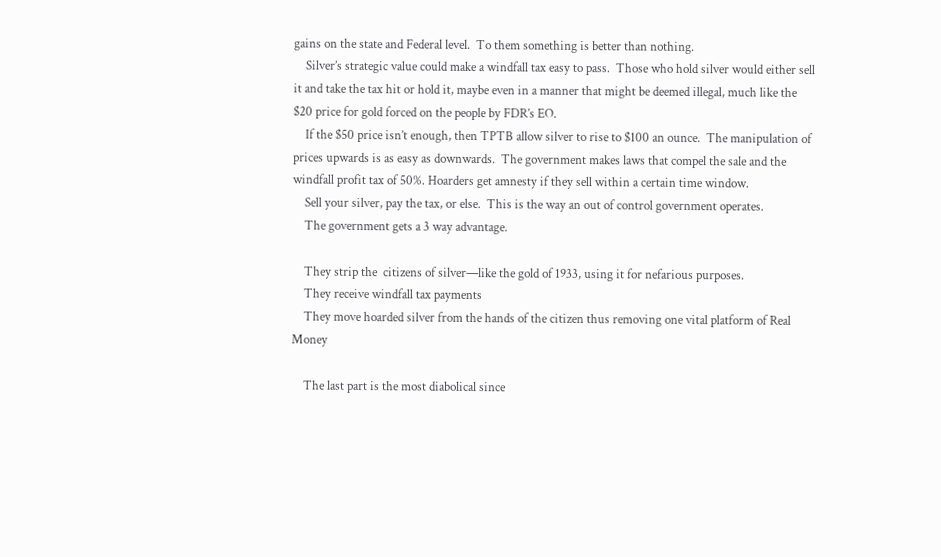gains on the state and Federal level.  To them something is better than nothing.
    Silver’s strategic value could make a windfall tax easy to pass.  Those who hold silver would either sell it and take the tax hit or hold it, maybe even in a manner that might be deemed illegal, much like the $20 price for gold forced on the people by FDR’s EO.
    If the $50 price isn’t enough, then TPTB allow silver to rise to $100 an ounce.  The manipulation of prices upwards is as easy as downwards.  The government makes laws that compel the sale and the windfall profit tax of 50%. Hoarders get amnesty if they sell within a certain time window.
    Sell your silver, pay the tax, or else.  This is the way an out of control government operates.
    The government gets a 3 way advantage.

    They strip the  citizens of silver—like the gold of 1933, using it for nefarious purposes.
    They receive windfall tax payments
    They move hoarded silver from the hands of the citizen thus removing one vital platform of Real Money

    The last part is the most diabolical since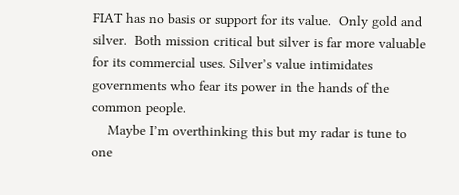FIAT has no basis or support for its value.  Only gold and silver.  Both mission critical but silver is far more valuable for its commercial uses. Silver’s value intimidates governments who fear its power in the hands of the common people.
    Maybe I’m overthinking this but my radar is tune to one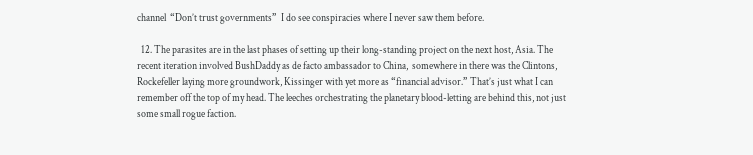channel  “Don’t trust governments”  I do see conspiracies where I never saw them before.

  12. The parasites are in the last phases of setting up their long-standing project on the next host, Asia. The recent iteration involved BushDaddy as de facto ambassador to China,  somewhere in there was the Clintons, Rockefeller laying more groundwork, Kissinger with yet more as “financial advisor.” That’s just what I can remember off the top of my head. The leeches orchestrating the planetary blood-letting are behind this, not just some small rogue faction.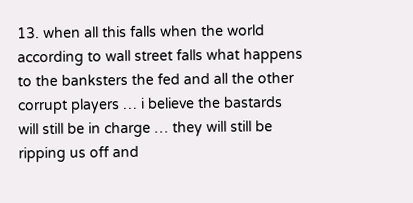13. when all this falls when the world according to wall street falls what happens to the banksters the fed and all the other corrupt players … i believe the bastards will still be in charge … they will still be ripping us off and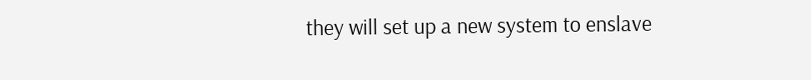they will set up a new system to enslave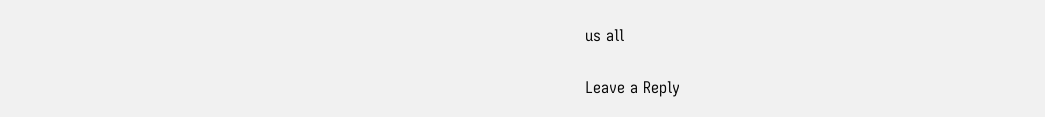us all

Leave a Reply